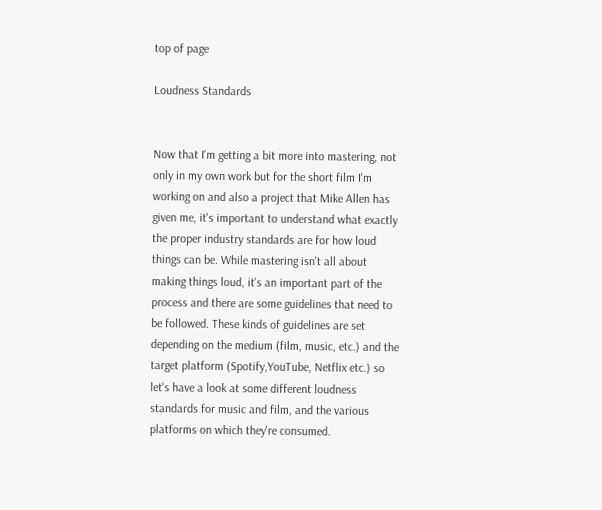top of page

Loudness Standards


Now that I'm getting a bit more into mastering, not only in my own work but for the short film I'm working on and also a project that Mike Allen has given me, it's important to understand what exactly the proper industry standards are for how loud things can be. While mastering isn't all about making things loud, it's an important part of the process and there are some guidelines that need to be followed. These kinds of guidelines are set depending on the medium (film, music, etc.) and the target platform (Spotify,YouTube, Netflix etc.) so let's have a look at some different loudness standards for music and film, and the various platforms on which they're consumed.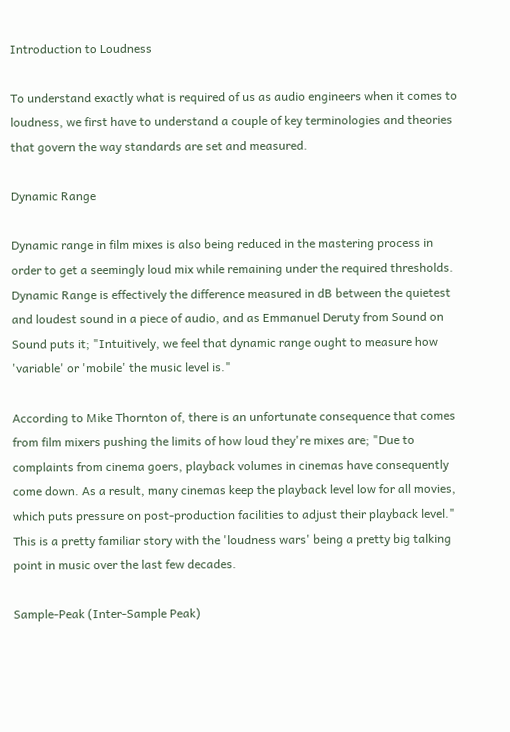Introduction to Loudness

To understand exactly what is required of us as audio engineers when it comes to loudness, we first have to understand a couple of key terminologies and theories that govern the way standards are set and measured.

Dynamic Range

Dynamic range in film mixes is also being reduced in the mastering process in order to get a seemingly loud mix while remaining under the required thresholds. Dynamic Range is effectively the difference measured in dB between the quietest and loudest sound in a piece of audio, and as Emmanuel Deruty from Sound on Sound puts it; "Intuitively, we feel that dynamic range ought to measure how 'variable' or 'mobile' the music level is."

According to Mike Thornton of, there is an unfortunate consequence that comes from film mixers pushing the limits of how loud they're mixes are; "Due to complaints from cinema goers, playback volumes in cinemas have consequently come down. As a result, many cinemas keep the playback level low for all movies, which puts pressure on post-production facilities to adjust their playback level." This is a pretty familiar story with the 'loudness wars' being a pretty big talking point in music over the last few decades.

Sample-Peak (Inter-Sample Peak)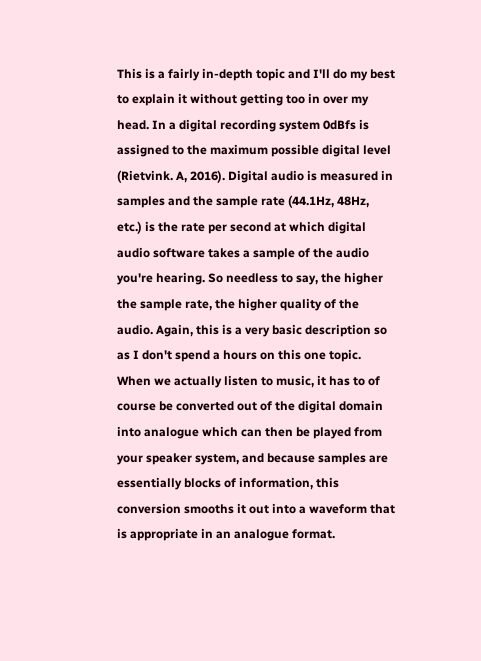This is a fairly in-depth topic and I'll do my best to explain it without getting too in over my head. In a digital recording system 0dBfs is assigned to the maximum possible digital level (Rietvink. A, 2016). Digital audio is measured in samples and the sample rate (44.1Hz, 48Hz, etc.) is the rate per second at which digital audio software takes a sample of the audio you're hearing. So needless to say, the higher the sample rate, the higher quality of the audio. Again, this is a very basic description so as I don't spend a hours on this one topic. When we actually listen to music, it has to of course be converted out of the digital domain into analogue which can then be played from your speaker system, and because samples are essentially blocks of information, this conversion smooths it out into a waveform that is appropriate in an analogue format.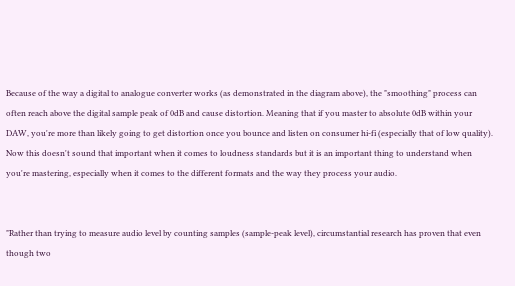Because of the way a digital to analogue converter works (as demonstrated in the diagram above), the "smoothing" process can often reach above the digital sample peak of 0dB and cause distortion. Meaning that if you master to absolute 0dB within your DAW, you're more than likely going to get distortion once you bounce and listen on consumer hi-fi (especially that of low quality). Now this doesn't sound that important when it comes to loudness standards but it is an important thing to understand when you're mastering, especially when it comes to the different formats and the way they process your audio.


"Rather than trying to measure audio level by counting samples (sample-peak level), circumstantial research has proven that even though two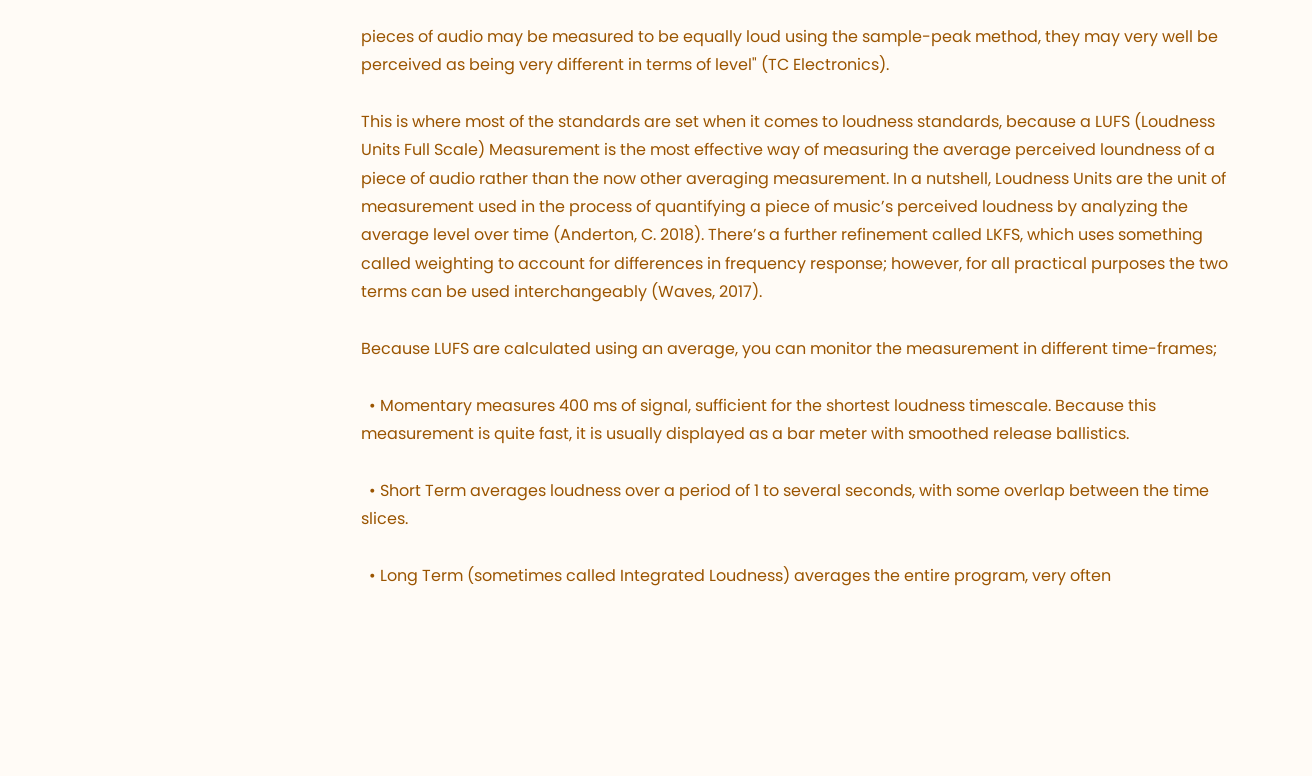pieces of audio may be measured to be equally loud using the sample-peak method, they may very well be perceived as being very different in terms of level" (TC Electronics).

This is where most of the standards are set when it comes to loudness standards, because a LUFS (Loudness Units Full Scale) Measurement is the most effective way of measuring the average perceived loundness of a piece of audio rather than the now other averaging measurement. In a nutshell, Loudness Units are the unit of measurement used in the process of quantifying a piece of music’s perceived loudness by analyzing the average level over time (Anderton, C. 2018). There’s a further refinement called LKFS, which uses something called weighting to account for differences in frequency response; however, for all practical purposes the two terms can be used interchangeably (Waves, 2017).

Because LUFS are calculated using an average, you can monitor the measurement in different time-frames;

  • Momentary measures 400 ms of signal, sufficient for the shortest loudness timescale. Because this measurement is quite fast, it is usually displayed as a bar meter with smoothed release ballistics.

  • Short Term averages loudness over a period of 1 to several seconds, with some overlap between the time slices.

  • Long Term (sometimes called Integrated Loudness) averages the entire program, very often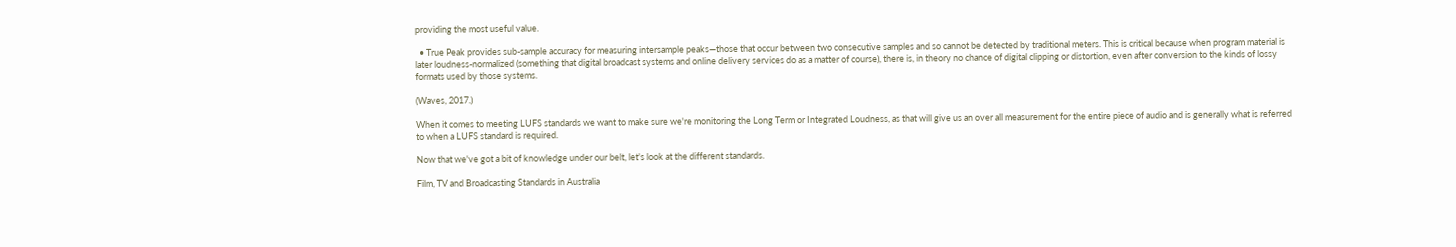providing the most useful value.

  • True Peak provides sub-sample accuracy for measuring intersample peaks—those that occur between two consecutive samples and so cannot be detected by traditional meters. This is critical because when program material is later loudness-normalized (something that digital broadcast systems and online delivery services do as a matter of course), there is, in theory no chance of digital clipping or distortion, even after conversion to the kinds of lossy formats used by those systems.

(Waves, 2017.)

When it comes to meeting LUFS standards we want to make sure we're monitoring the Long Term or Integrated Loudness, as that will give us an over all measurement for the entire piece of audio and is generally what is referred to when a LUFS standard is required.

Now that we've got a bit of knowledge under our belt, let's look at the different standards.

Film, TV and Broadcasting Standards in Australia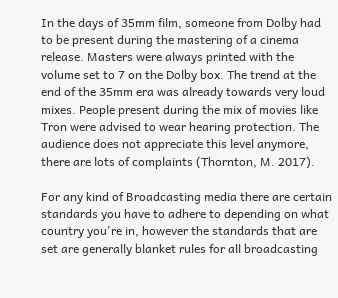In the days of 35mm film, someone from Dolby had to be present during the mastering of a cinema release. Masters were always printed with the volume set to 7 on the Dolby box. The trend at the end of the 35mm era was already towards very loud mixes. People present during the mix of movies like Tron were advised to wear hearing protection. The audience does not appreciate this level anymore, there are lots of complaints (Thornton, M. 2017).

For any kind of Broadcasting media there are certain standards you have to adhere to depending on what country you're in, however the standards that are set are generally blanket rules for all broadcasting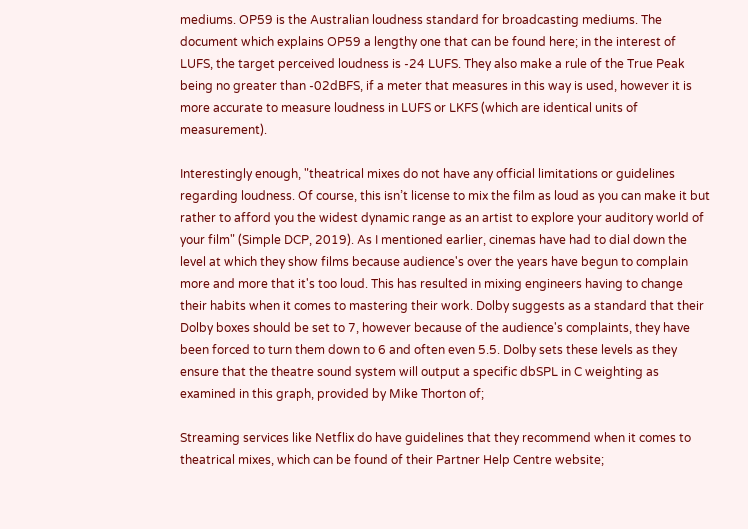mediums. OP59 is the Australian loudness standard for broadcasting mediums. The document which explains OP59 a lengthy one that can be found here; in the interest of LUFS, the target perceived loudness is -24 LUFS. They also make a rule of the True Peak being no greater than -02dBFS, if a meter that measures in this way is used, however it is more accurate to measure loudness in LUFS or LKFS (which are identical units of measurement).

Interestingly enough, "theatrical mixes do not have any official limitations or guidelines regarding loudness. Of course, this isn’t license to mix the film as loud as you can make it but rather to afford you the widest dynamic range as an artist to explore your auditory world of your film" (Simple DCP, 2019). As I mentioned earlier, cinemas have had to dial down the level at which they show films because audience's over the years have begun to complain more and more that it's too loud. This has resulted in mixing engineers having to change their habits when it comes to mastering their work. Dolby suggests as a standard that their Dolby boxes should be set to 7, however because of the audience's complaints, they have been forced to turn them down to 6 and often even 5.5. Dolby sets these levels as they ensure that the theatre sound system will output a specific dbSPL in C weighting as examined in this graph, provided by Mike Thorton of;

Streaming services like Netflix do have guidelines that they recommend when it comes to theatrical mixes, which can be found of their Partner Help Centre website;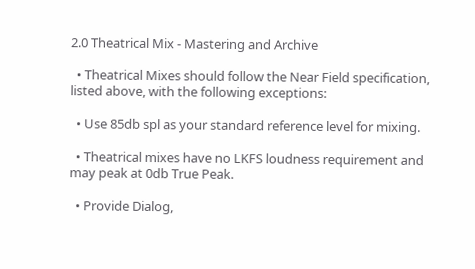2.0 Theatrical Mix - Mastering and Archive

  • Theatrical Mixes should follow the Near Field specification, listed above, with the following exceptions:

  • Use 85db spl as your standard reference level for mixing.

  • Theatrical mixes have no LKFS loudness requirement and may peak at 0db True Peak.

  • Provide Dialog,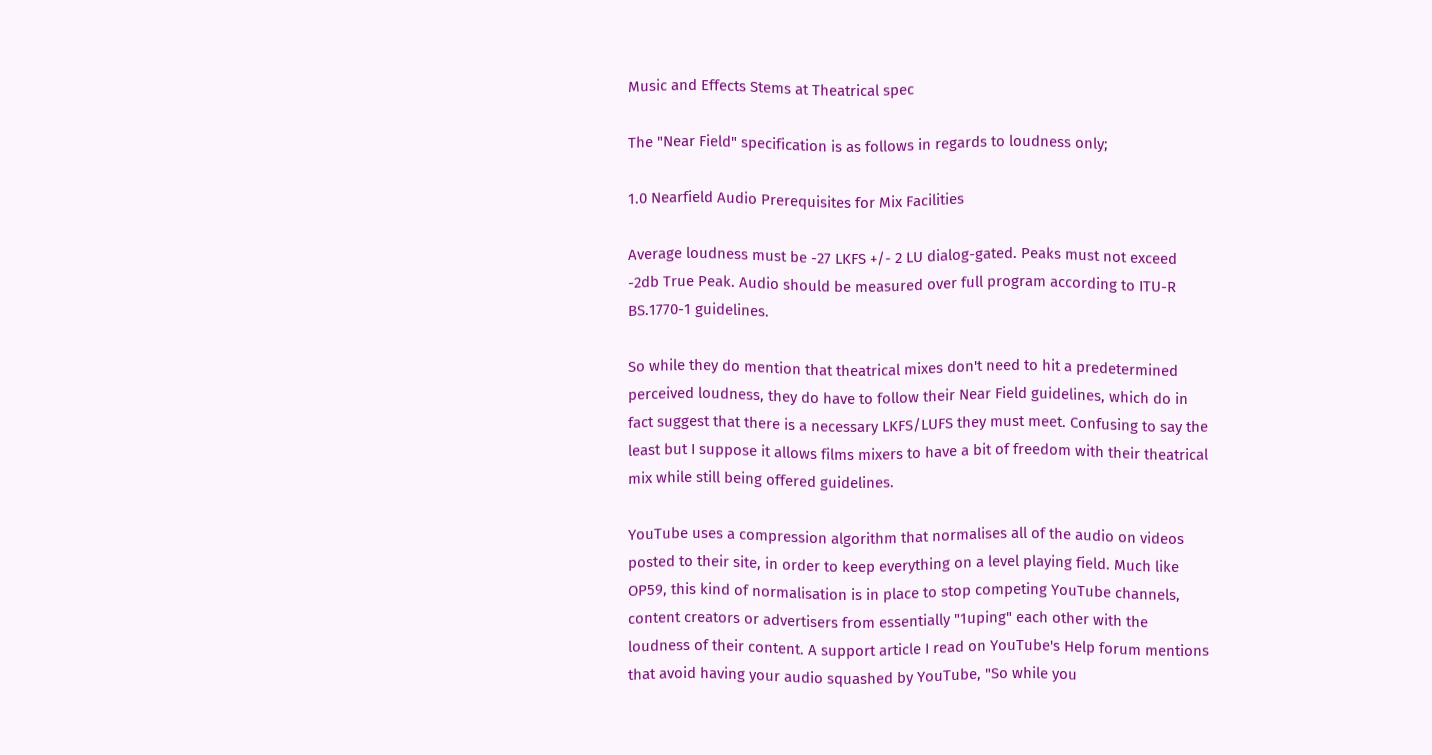Music and Effects Stems at Theatrical spec

The "Near Field" specification is as follows in regards to loudness only;

1.0 Nearfield Audio Prerequisites for Mix Facilities

Average loudness must be -27 LKFS +/- 2 LU dialog-gated. Peaks must not exceed -2db True Peak. Audio should be measured over full program according to ITU-R BS.1770-1 guidelines.

So while they do mention that theatrical mixes don't need to hit a predetermined perceived loudness, they do have to follow their Near Field guidelines, which do in fact suggest that there is a necessary LKFS/LUFS they must meet. Confusing to say the least but I suppose it allows films mixers to have a bit of freedom with their theatrical mix while still being offered guidelines.

YouTube uses a compression algorithm that normalises all of the audio on videos posted to their site, in order to keep everything on a level playing field. Much like OP59, this kind of normalisation is in place to stop competing YouTube channels, content creators or advertisers from essentially "1uping" each other with the loudness of their content. A support article I read on YouTube's Help forum mentions that avoid having your audio squashed by YouTube, "So while you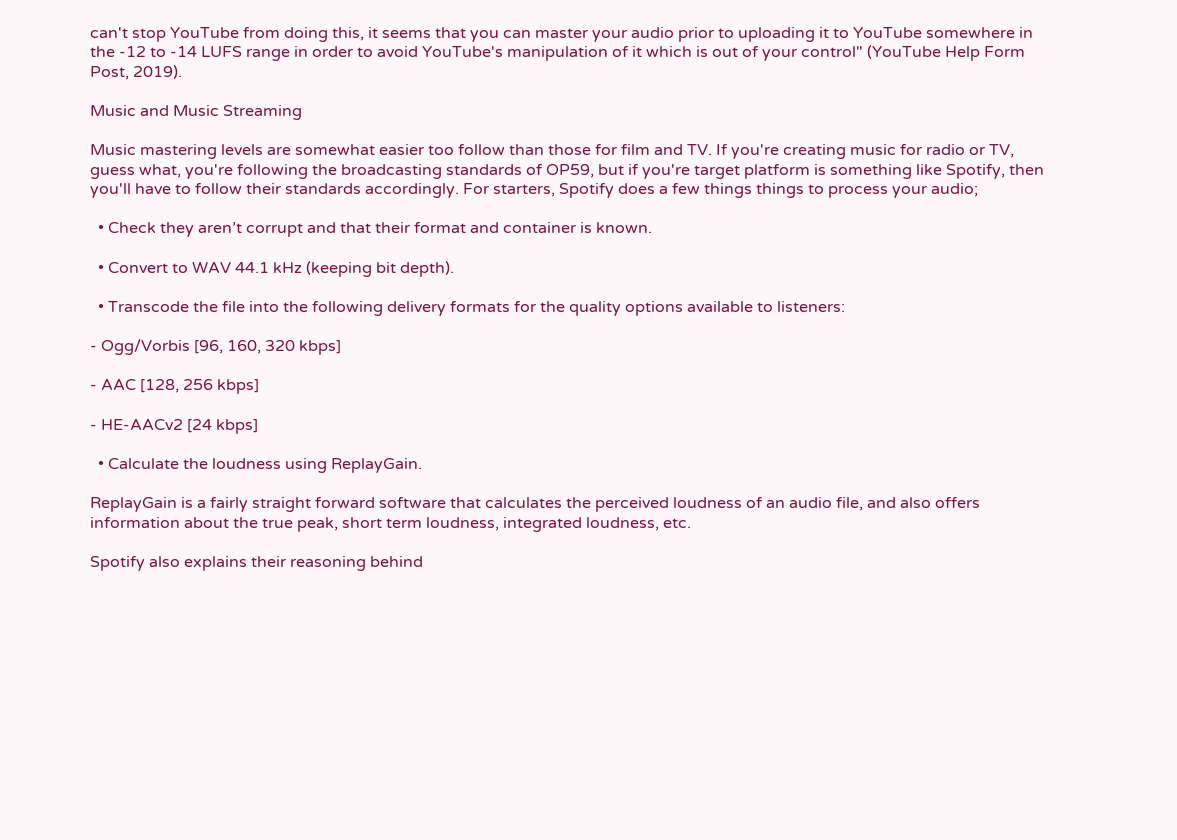can't stop YouTube from doing this, it seems that you can master your audio prior to uploading it to YouTube somewhere in the -12 to -14 LUFS range in order to avoid YouTube's manipulation of it which is out of your control" (YouTube Help Form Post, 2019).

Music and Music Streaming

Music mastering levels are somewhat easier too follow than those for film and TV. If you're creating music for radio or TV, guess what, you're following the broadcasting standards of OP59, but if you're target platform is something like Spotify, then you'll have to follow their standards accordingly. For starters, Spotify does a few things things to process your audio;

  • Check they aren’t corrupt and that their format and container is known.

  • Convert to WAV 44.1 kHz (keeping bit depth).

  • Transcode the file into the following delivery formats for the quality options available to listeners:

- Ogg/Vorbis [96, 160, 320 kbps]

- AAC [128, 256 kbps]

- HE-AACv2 [24 kbps]

  • Calculate the loudness using ReplayGain.

ReplayGain is a fairly straight forward software that calculates the perceived loudness of an audio file, and also offers information about the true peak, short term loudness, integrated loudness, etc.

Spotify also explains their reasoning behind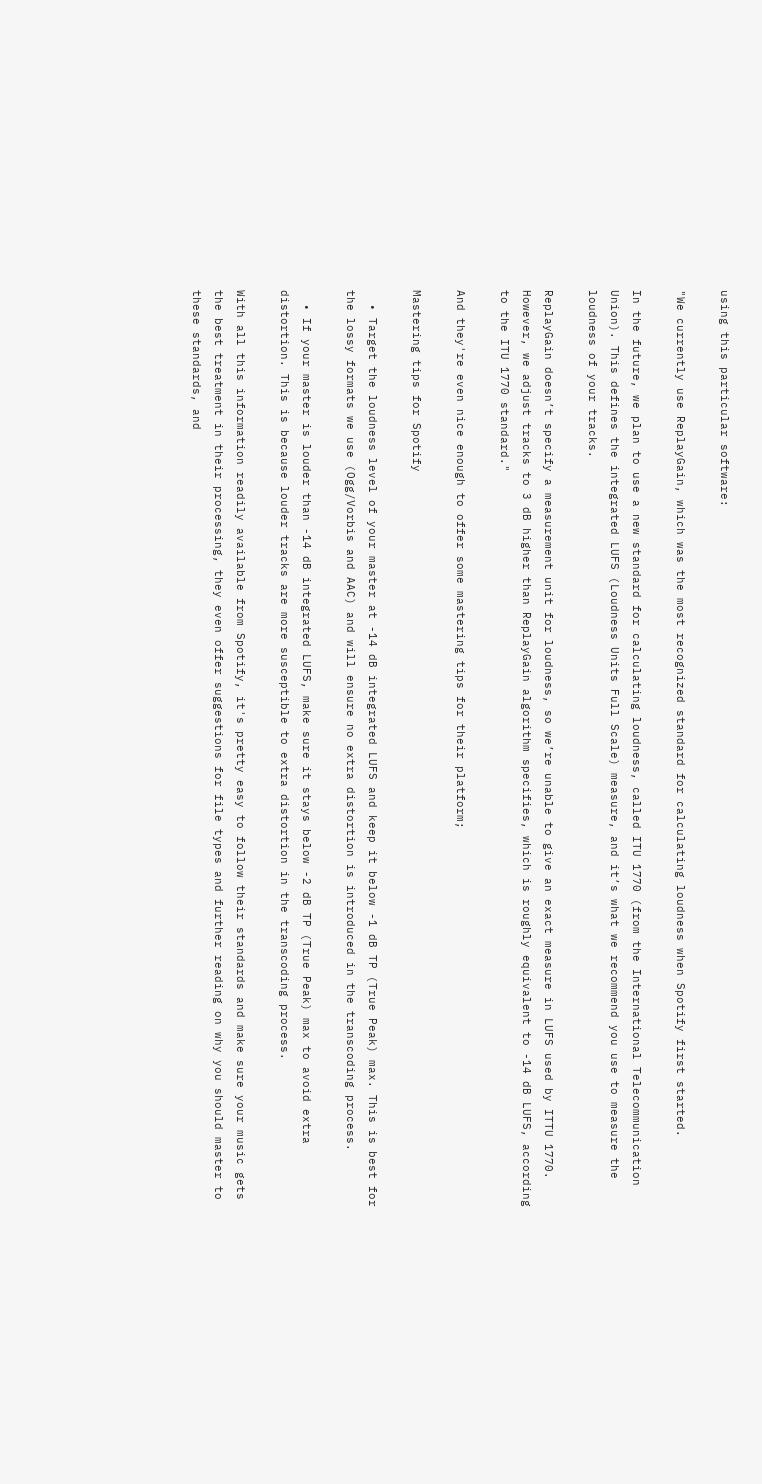using this particular software:

"We currently use ReplayGain, which was the most recognized standard for calculating loudness when Spotify first started.

In the future, we plan to use a new standard for calculating loudness, called ITU 1770 (from the International Telecommunication Union). This defines the integrated LUFS (Loudness Units Full Scale) measure, and it’s what we recommend you use to measure the loudness of your tracks.

ReplayGain doesn’t specify a measurement unit for loudness, so we’re unable to give an exact measure in LUFS used by ITTU 1770. However, we adjust tracks to 3 dB higher than ReplayGain algorithm specifies, which is roughly equivalent to -14 dB LUFS, according to the ITU 1770 standard."

And they're even nice enough to offer some mastering tips for their platform;

Mastering tips for Spotify

  • Target the loudness level of your master at -14 dB integrated LUFS and keep it below -1 dB TP (True Peak) max. This is best for the lossy formats we use (Ogg/Vorbis and AAC) and will ensure no extra distortion is introduced in the transcoding process.

  • If your master is louder than -14 dB integrated LUFS, make sure it stays below -2 dB TP (True Peak) max to avoid extra distortion. This is because louder tracks are more susceptible to extra distortion in the transcoding process.

With all this information readily available from Spotify, it's pretty easy to follow their standards and make sure your music gets the best treatment in their processing, they even offer suggestions for file types and further reading on why you should master to these standards, and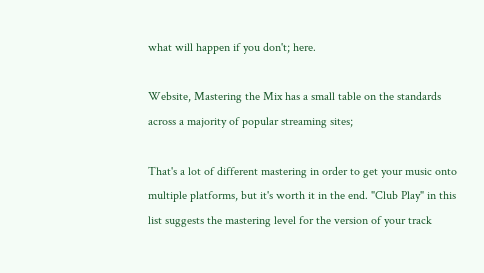what will happen if you don't; here.

Website, Mastering the Mix has a small table on the standards across a majority of popular streaming sites;

That's a lot of different mastering in order to get your music onto multiple platforms, but it's worth it in the end. "Club Play" in this list suggests the mastering level for the version of your track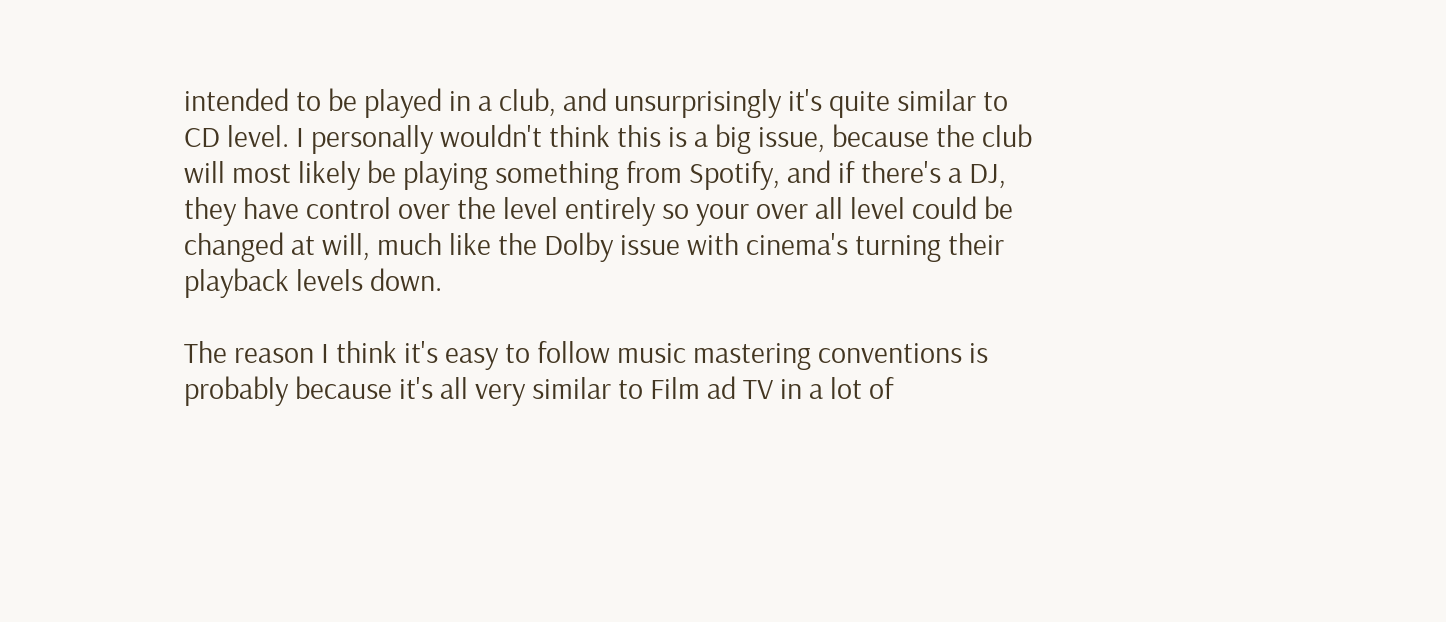intended to be played in a club, and unsurprisingly it's quite similar to CD level. I personally wouldn't think this is a big issue, because the club will most likely be playing something from Spotify, and if there's a DJ, they have control over the level entirely so your over all level could be changed at will, much like the Dolby issue with cinema's turning their playback levels down.

The reason I think it's easy to follow music mastering conventions is probably because it's all very similar to Film ad TV in a lot of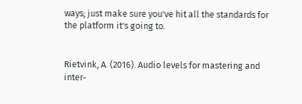ways; just make sure you've hit all the standards for the platform it's going to.


Rietvink, A. (2016). Audio levels for mastering and inter-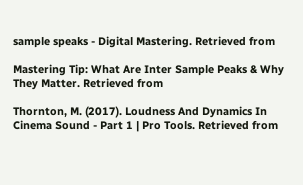sample speaks - Digital Mastering. Retrieved from

Mastering Tip: What Are Inter Sample Peaks & Why They Matter. Retrieved from

Thornton, M. (2017). Loudness And Dynamics In Cinema Sound - Part 1 | Pro Tools. Retrieved from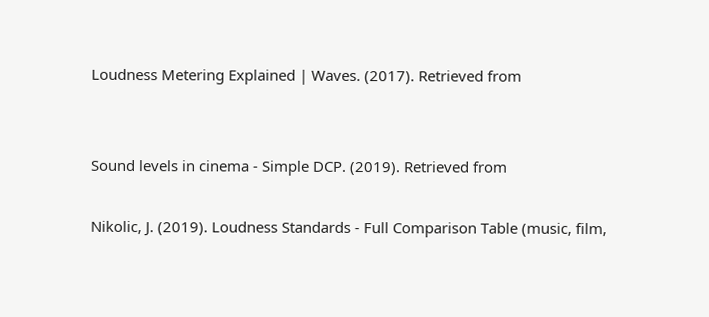Loudness Metering Explained | Waves. (2017). Retrieved from


Sound levels in cinema - Simple DCP. (2019). Retrieved from

Nikolic, J. (2019). Loudness Standards - Full Comparison Table (music, film,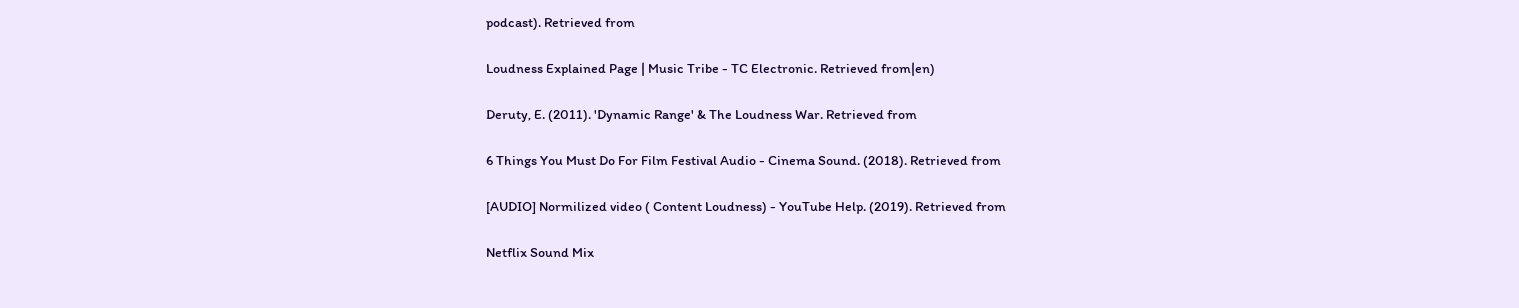podcast). Retrieved from

Loudness Explained Page | Music Tribe - TC Electronic. Retrieved from|en)

Deruty, E. (2011). 'Dynamic Range' & The Loudness War. Retrieved from

6 Things You Must Do For Film Festival Audio - Cinema Sound. (2018). Retrieved from

[AUDIO] Normilized video ( Content Loudness) - YouTube Help. (2019). Retrieved from

Netflix Sound Mix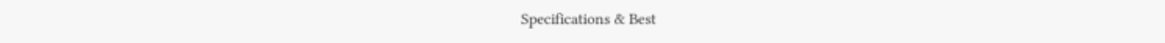Specifications & Best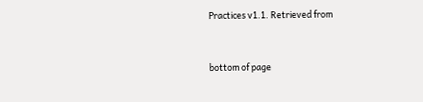Practices v1.1. Retrieved from


bottom of page